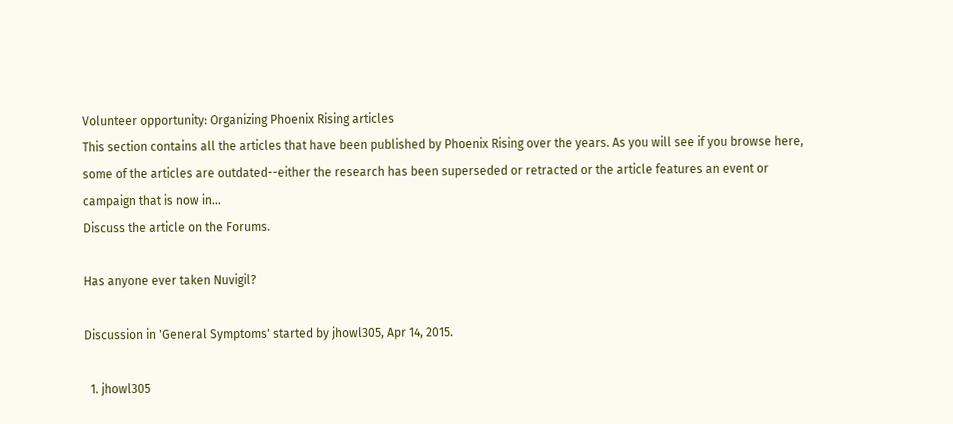Volunteer opportunity: Organizing Phoenix Rising articles
This section contains all the articles that have been published by Phoenix Rising over the years. As you will see if you browse here, some of the articles are outdated--either the research has been superseded or retracted or the article features an event or campaign that is now in...
Discuss the article on the Forums.

Has anyone ever taken Nuvigil?

Discussion in 'General Symptoms' started by jhowl305, Apr 14, 2015.

  1. jhowl305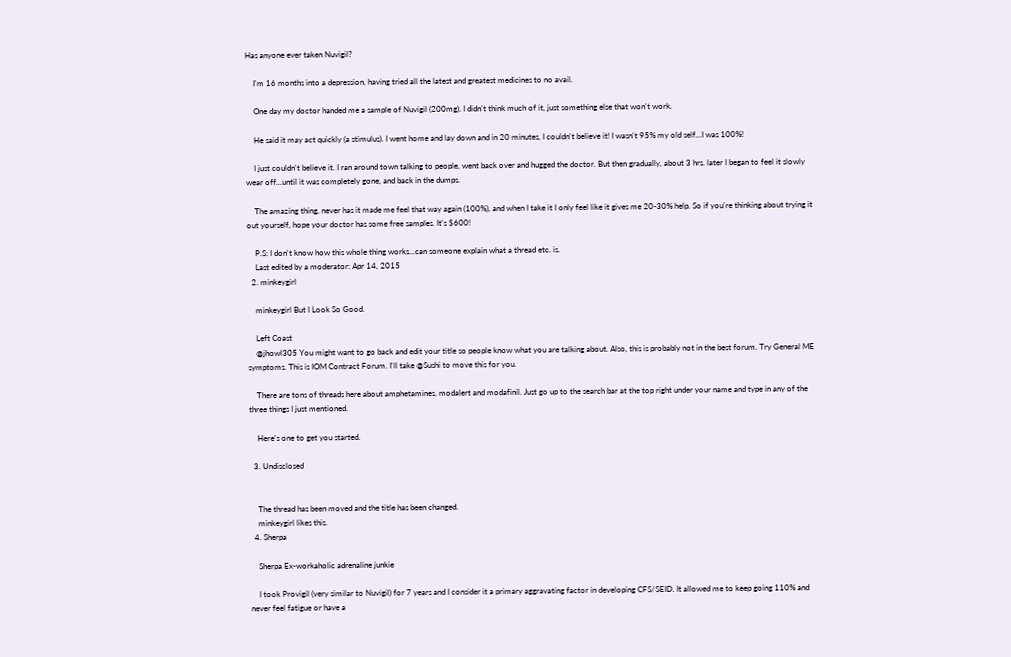Has anyone ever taken Nuvigil?

    I'm 16 months into a depression, having tried all the latest and greatest medicines to no avail.

    One day my doctor handed me a sample of Nuvigil (200mg). I didn't think much of it, just something else that won't work.

    He said it may act quickly (a stimulus). I went home and lay down and in 20 minutes, I couldn't believe it! I wasn't 95% my old self...I was 100%!

    I just couldn't believe it. I ran around town talking to people, went back over and hugged the doctor. But then gradually, about 3 hrs. later I began to feel it slowly wear off...until it was completely gone, and back in the dumps.

    The amazing thing, never has it made me feel that way again (100%), and when I take it I only feel like it gives me 20-30% help. So if you're thinking about trying it out yourself, hope your doctor has some free samples. It's $600!

    P.S: I don't know how this whole thing works...can someone explain what a thread etc. is.
    Last edited by a moderator: Apr 14, 2015
  2. minkeygirl

    minkeygirl But I Look So Good.

    Left Coast
    @jhowl305 You might want to go back and edit your title so people know what you are talking about. Also, this is probably not in the best forum. Try General ME symptoms. This is IOM Contract Forum. I'll take @Sushi to move this for you.

    There are tons of threads here about amphetamines, modalert and modafinil. Just go up to the search bar at the top right under your name and type in any of the three things I just mentioned.

    Here's one to get you started.

  3. Undisclosed


    The thread has been moved and the title has been changed.
    minkeygirl likes this.
  4. Sherpa

    Sherpa Ex-workaholic adrenaline junkie

    I took Provigil (very similar to Nuvigil) for 7 years and I consider it a primary aggravating factor in developing CFS/SEID. It allowed me to keep going 110% and never feel fatigue or have a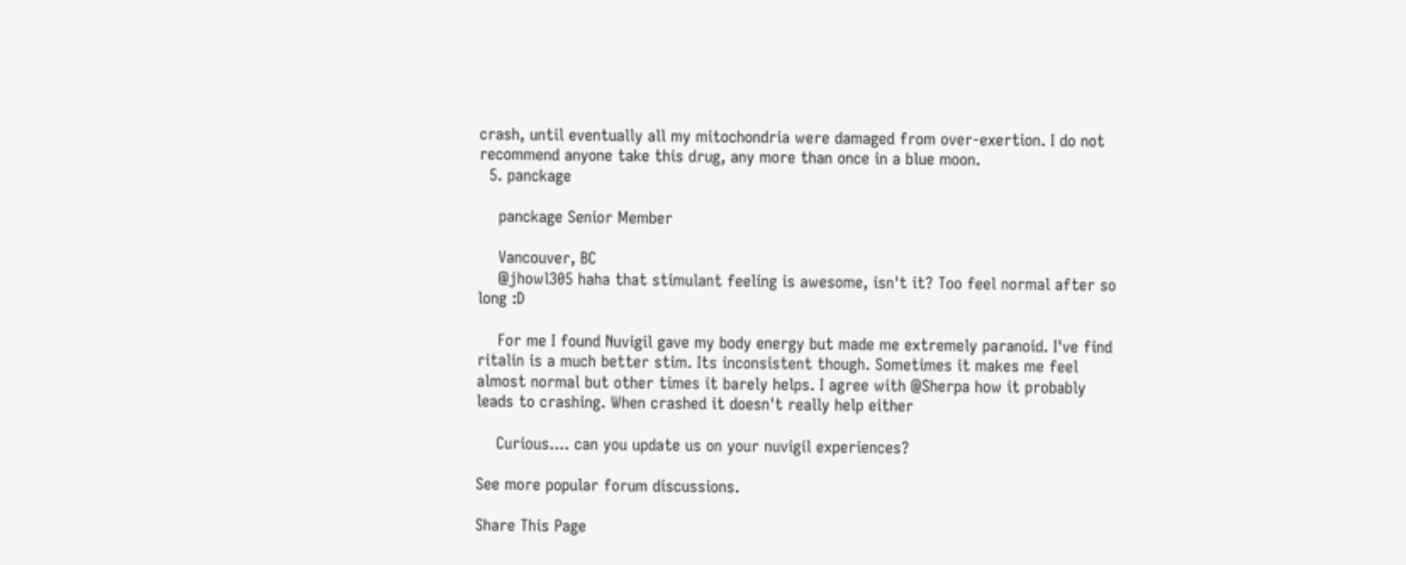crash, until eventually all my mitochondria were damaged from over-exertion. I do not recommend anyone take this drug, any more than once in a blue moon.
  5. panckage

    panckage Senior Member

    Vancouver, BC
    @jhowl305 haha that stimulant feeling is awesome, isn't it? Too feel normal after so long :D

    For me I found Nuvigil gave my body energy but made me extremely paranoid. I've find ritalin is a much better stim. Its inconsistent though. Sometimes it makes me feel almost normal but other times it barely helps. I agree with @Sherpa how it probably leads to crashing. When crashed it doesn't really help either

    Curious.... can you update us on your nuvigil experiences?

See more popular forum discussions.

Share This Page